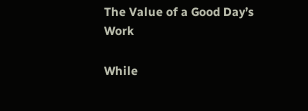The Value of a Good Day’s Work

While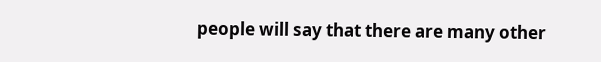people will say that there are many other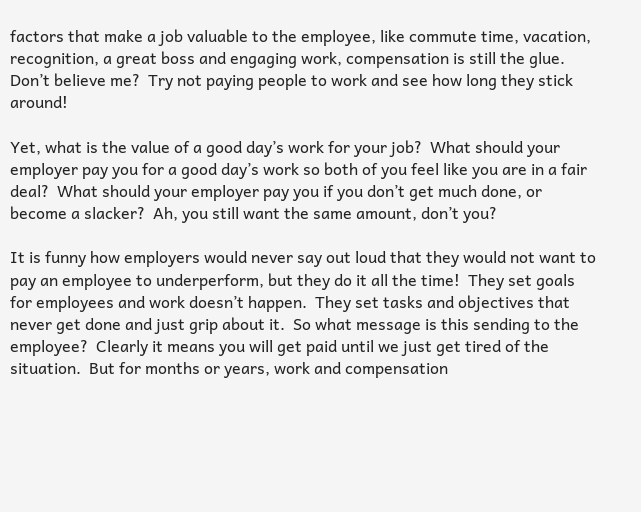factors that make a job valuable to the employee, like commute time, vacation, recognition, a great boss and engaging work, compensation is still the glue.  Don’t believe me?  Try not paying people to work and see how long they stick around!

Yet, what is the value of a good day’s work for your job?  What should your employer pay you for a good day’s work so both of you feel like you are in a fair deal?  What should your employer pay you if you don’t get much done, or become a slacker?  Ah, you still want the same amount, don’t you?

It is funny how employers would never say out loud that they would not want to pay an employee to underperform, but they do it all the time!  They set goals for employees and work doesn’t happen.  They set tasks and objectives that never get done and just grip about it.  So what message is this sending to the employee?  Clearly it means you will get paid until we just get tired of the situation.  But for months or years, work and compensation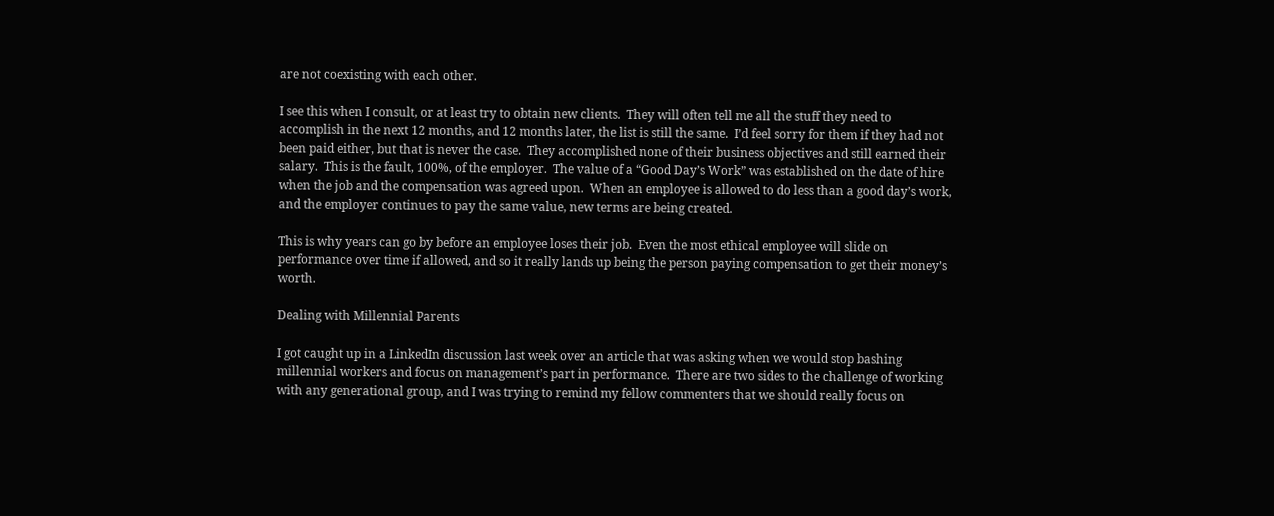are not coexisting with each other.

I see this when I consult, or at least try to obtain new clients.  They will often tell me all the stuff they need to accomplish in the next 12 months, and 12 months later, the list is still the same.  I’d feel sorry for them if they had not been paid either, but that is never the case.  They accomplished none of their business objectives and still earned their salary.  This is the fault, 100%, of the employer.  The value of a “Good Day’s Work” was established on the date of hire when the job and the compensation was agreed upon.  When an employee is allowed to do less than a good day’s work, and the employer continues to pay the same value, new terms are being created.

This is why years can go by before an employee loses their job.  Even the most ethical employee will slide on performance over time if allowed, and so it really lands up being the person paying compensation to get their money’s worth.

Dealing with Millennial Parents

I got caught up in a LinkedIn discussion last week over an article that was asking when we would stop bashing millennial workers and focus on management’s part in performance.  There are two sides to the challenge of working with any generational group, and I was trying to remind my fellow commenters that we should really focus on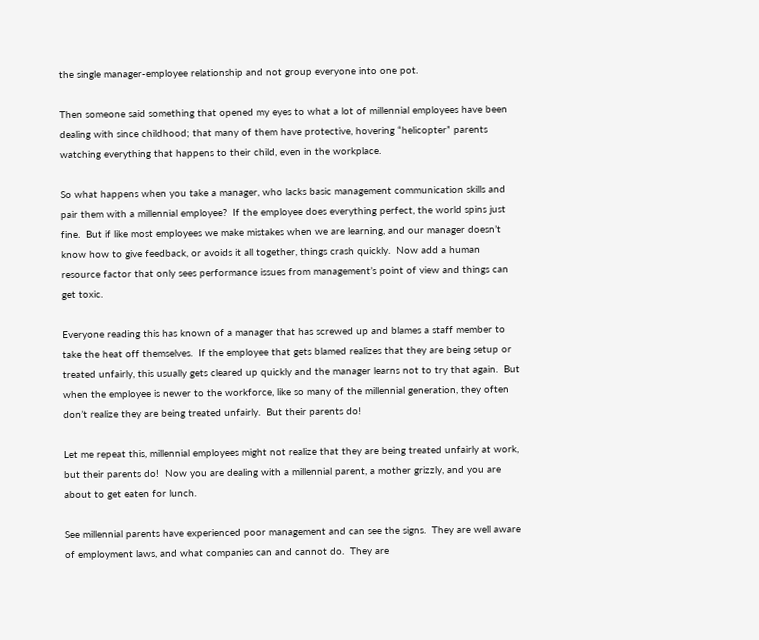the single manager-employee relationship and not group everyone into one pot.

Then someone said something that opened my eyes to what a lot of millennial employees have been dealing with since childhood; that many of them have protective, hovering “helicopter” parents watching everything that happens to their child, even in the workplace.

So what happens when you take a manager, who lacks basic management communication skills and pair them with a millennial employee?  If the employee does everything perfect, the world spins just fine.  But if like most employees we make mistakes when we are learning, and our manager doesn’t know how to give feedback, or avoids it all together, things crash quickly.  Now add a human resource factor that only sees performance issues from management’s point of view and things can get toxic.

Everyone reading this has known of a manager that has screwed up and blames a staff member to take the heat off themselves.  If the employee that gets blamed realizes that they are being setup or treated unfairly, this usually gets cleared up quickly and the manager learns not to try that again.  But when the employee is newer to the workforce, like so many of the millennial generation, they often don’t realize they are being treated unfairly.  But their parents do!

Let me repeat this, millennial employees might not realize that they are being treated unfairly at work, but their parents do!  Now you are dealing with a millennial parent, a mother grizzly, and you are about to get eaten for lunch.

See millennial parents have experienced poor management and can see the signs.  They are well aware of employment laws, and what companies can and cannot do.  They are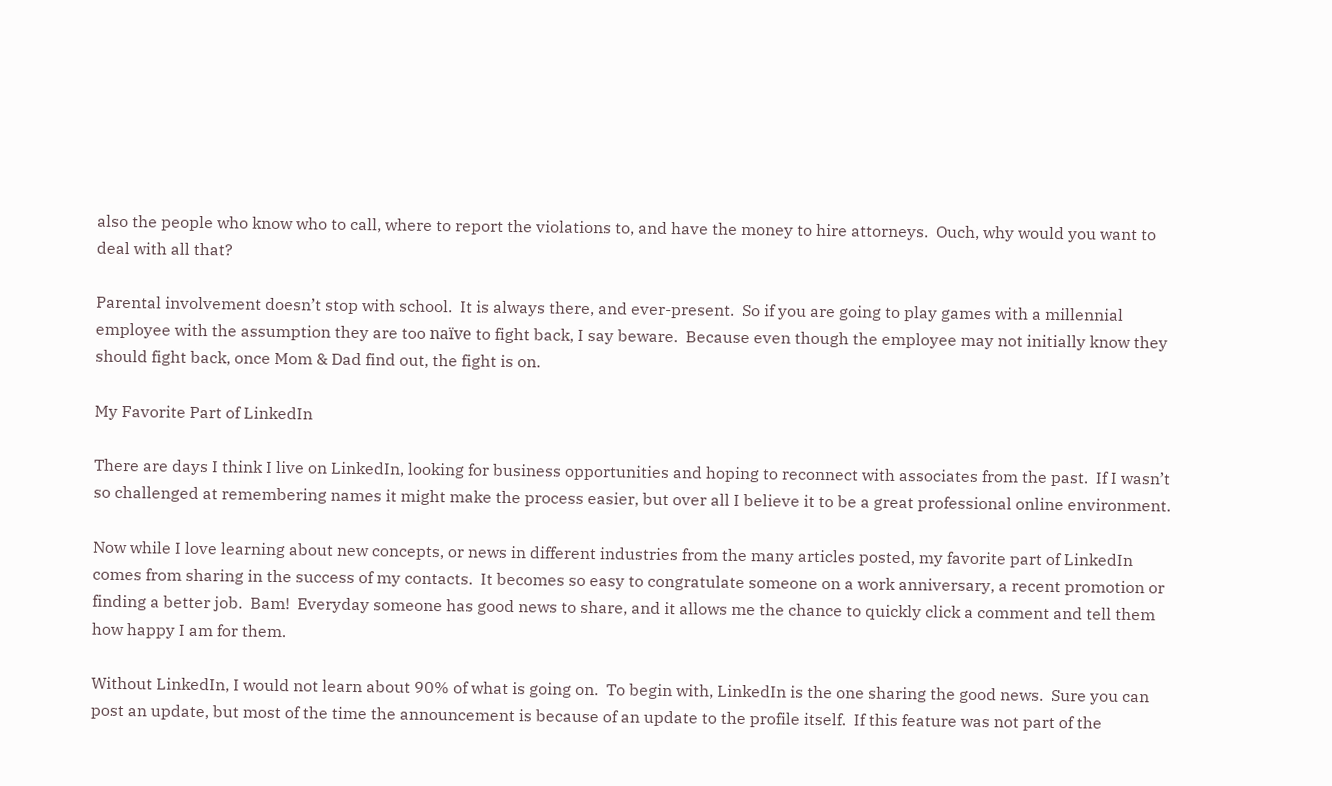also the people who know who to call, where to report the violations to, and have the money to hire attorneys.  Ouch, why would you want to deal with all that?

Parental involvement doesn’t stop with school.  It is always there, and ever-present.  So if you are going to play games with a millennial employee with the assumption they are too naïve to fight back, I say beware.  Because even though the employee may not initially know they should fight back, once Mom & Dad find out, the fight is on.

My Favorite Part of LinkedIn

There are days I think I live on LinkedIn, looking for business opportunities and hoping to reconnect with associates from the past.  If I wasn’t so challenged at remembering names it might make the process easier, but over all I believe it to be a great professional online environment.

Now while I love learning about new concepts, or news in different industries from the many articles posted, my favorite part of LinkedIn comes from sharing in the success of my contacts.  It becomes so easy to congratulate someone on a work anniversary, a recent promotion or finding a better job.  Bam!  Everyday someone has good news to share, and it allows me the chance to quickly click a comment and tell them how happy I am for them.

Without LinkedIn, I would not learn about 90% of what is going on.  To begin with, LinkedIn is the one sharing the good news.  Sure you can post an update, but most of the time the announcement is because of an update to the profile itself.  If this feature was not part of the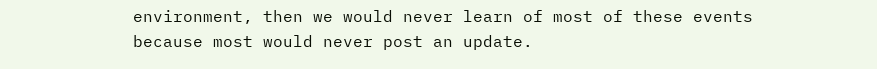environment, then we would never learn of most of these events because most would never post an update.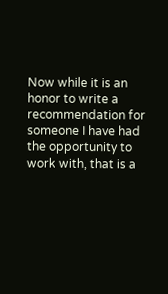Now while it is an honor to write a recommendation for someone I have had the opportunity to work with, that is a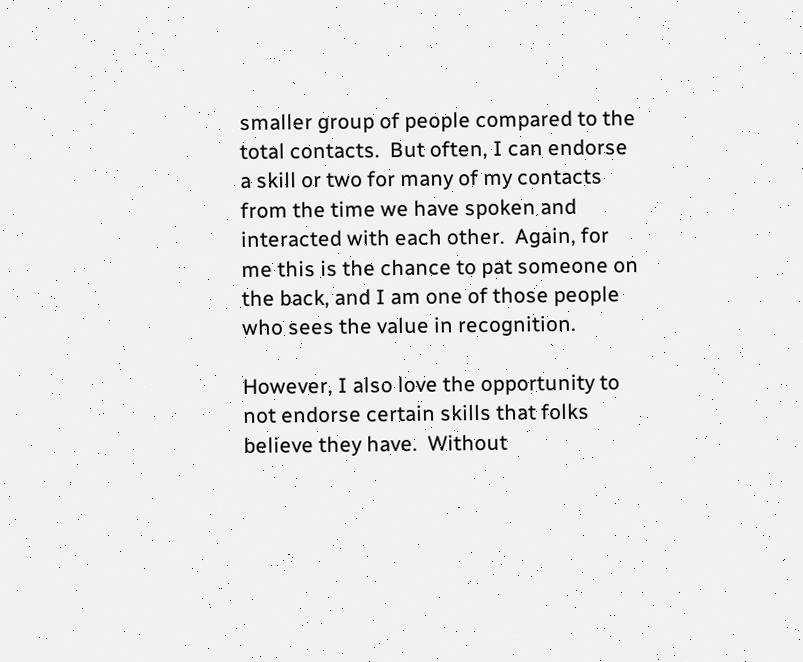smaller group of people compared to the total contacts.  But often, I can endorse a skill or two for many of my contacts from the time we have spoken and interacted with each other.  Again, for me this is the chance to pat someone on the back, and I am one of those people who sees the value in recognition.

However, I also love the opportunity to not endorse certain skills that folks believe they have.  Without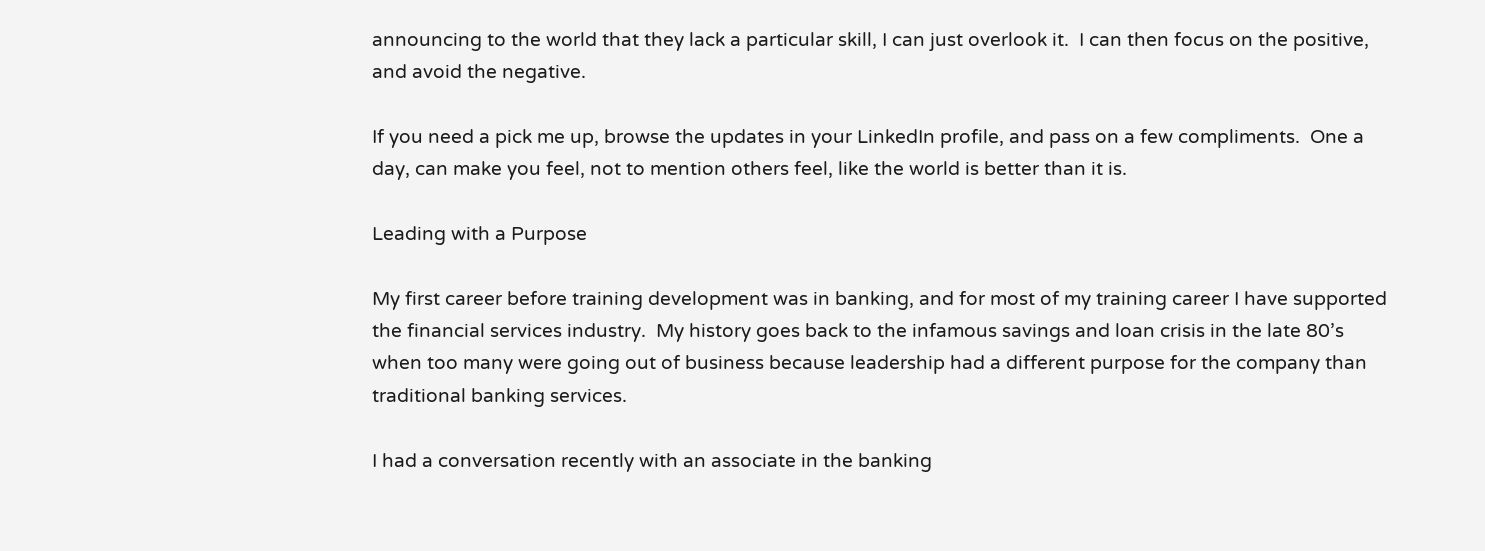announcing to the world that they lack a particular skill, I can just overlook it.  I can then focus on the positive, and avoid the negative.

If you need a pick me up, browse the updates in your LinkedIn profile, and pass on a few compliments.  One a day, can make you feel, not to mention others feel, like the world is better than it is.

Leading with a Purpose

My first career before training development was in banking, and for most of my training career I have supported the financial services industry.  My history goes back to the infamous savings and loan crisis in the late 80’s when too many were going out of business because leadership had a different purpose for the company than traditional banking services.

I had a conversation recently with an associate in the banking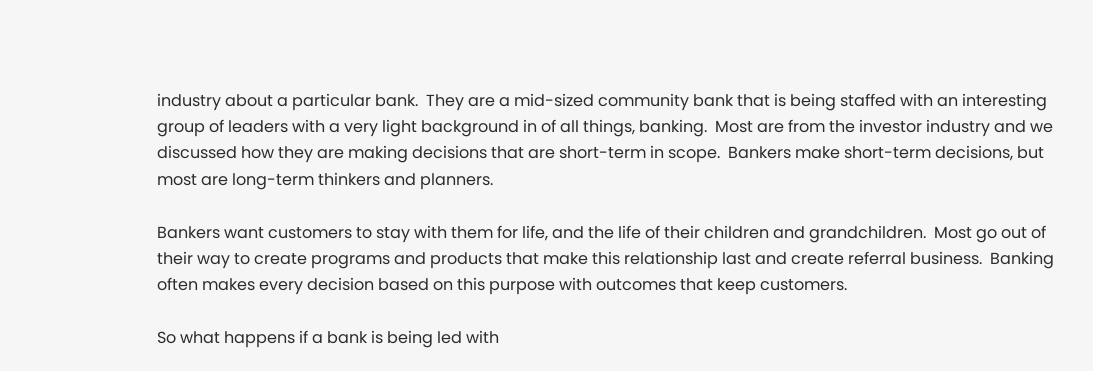industry about a particular bank.  They are a mid-sized community bank that is being staffed with an interesting group of leaders with a very light background in of all things, banking.  Most are from the investor industry and we discussed how they are making decisions that are short-term in scope.  Bankers make short-term decisions, but most are long-term thinkers and planners.

Bankers want customers to stay with them for life, and the life of their children and grandchildren.  Most go out of their way to create programs and products that make this relationship last and create referral business.  Banking often makes every decision based on this purpose with outcomes that keep customers.

So what happens if a bank is being led with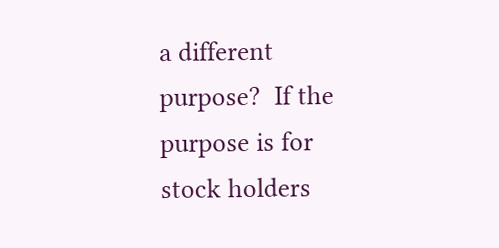a different purpose?  If the purpose is for stock holders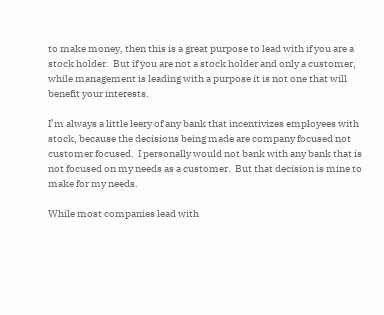to make money, then this is a great purpose to lead with if you are a stock holder.  But if you are not a stock holder and only a customer, while management is leading with a purpose it is not one that will benefit your interests.

I’m always a little leery of any bank that incentivizes employees with stock, because the decisions being made are company focused not customer focused.  I personally would not bank with any bank that is not focused on my needs as a customer.  But that decision is mine to make for my needs.

While most companies lead with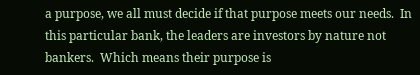a purpose, we all must decide if that purpose meets our needs.  In this particular bank, the leaders are investors by nature not bankers.  Which means their purpose is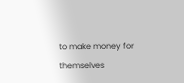to make money for themselves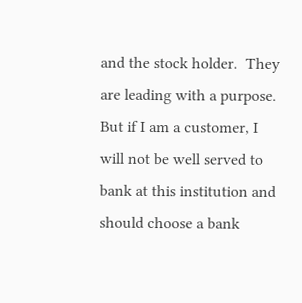and the stock holder.  They are leading with a purpose.  But if I am a customer, I will not be well served to bank at this institution and should choose a bank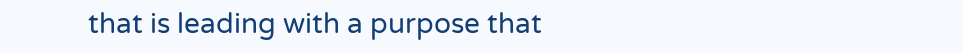that is leading with a purpose that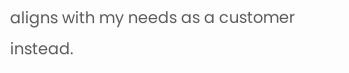aligns with my needs as a customer instead.